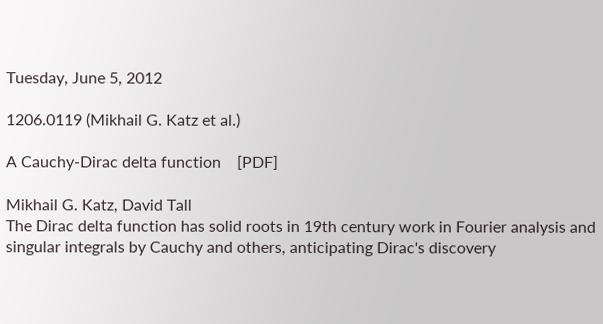Tuesday, June 5, 2012

1206.0119 (Mikhail G. Katz et al.)

A Cauchy-Dirac delta function    [PDF]

Mikhail G. Katz, David Tall
The Dirac delta function has solid roots in 19th century work in Fourier analysis and singular integrals by Cauchy and others, anticipating Dirac's discovery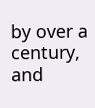by over a century, and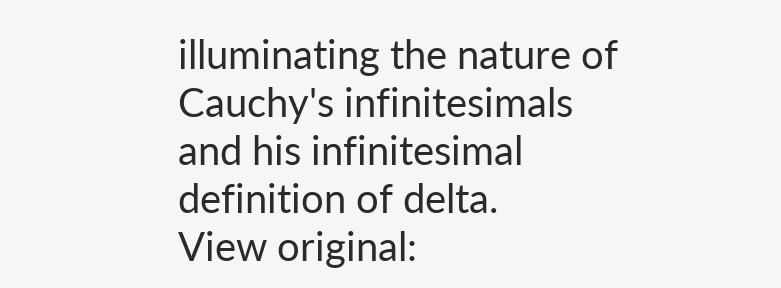illuminating the nature of Cauchy's infinitesimals and his infinitesimal definition of delta.
View original: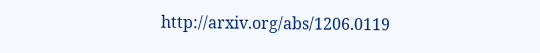http://arxiv.org/abs/1206.0119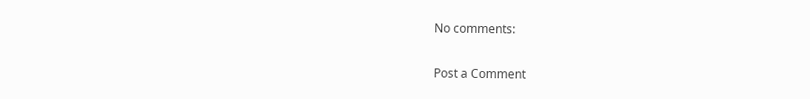No comments:

Post a Comment